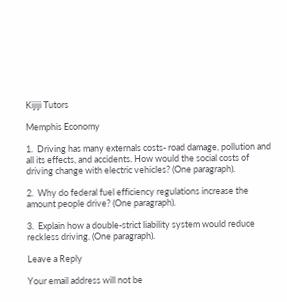Kijiji Tutors

Memphis Economy

1.  Driving has many externals costs- road damage, pollution and all its effects, and accidents. How would the social costs of driving change with electric vehicles? (One paragraph).

2.  Why do federal fuel efficiency regulations increase the amount people drive? (One paragraph).

3.  Explain how a double-strict liability system would reduce reckless driving. (One paragraph).

Leave a Reply

Your email address will not be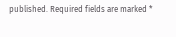published. Required fields are marked *